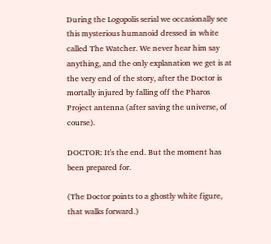During the Logopolis serial we occasionally see this mysterious humanoid dressed in white called The Watcher. We never hear him say anything, and the only explanation we get is at the very end of the story, after the Doctor is mortally injured by falling off the Pharos Project antenna (after saving the universe, of course).

DOCTOR: It's the end. But the moment has been prepared for.

(The Doctor points to a ghostly white figure, that walks forward.)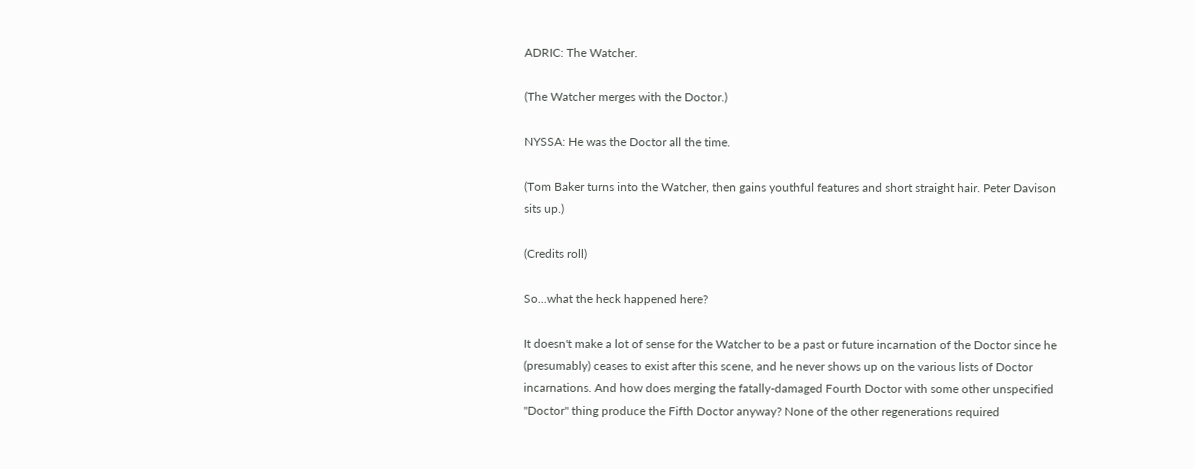ADRIC: The Watcher.

(The Watcher merges with the Doctor.)

NYSSA: He was the Doctor all the time.

(Tom Baker turns into the Watcher, then gains youthful features and short straight hair. Peter Davison sits up.)

(Credits roll)

So...what the heck happened here?

It doesn't make a lot of sense for the Watcher to be a past or future incarnation of the Doctor since he (presumably) ceases to exist after this scene, and he never shows up on the various lists of Doctor incarnations. And how does merging the fatally-damaged Fourth Doctor with some other unspecified "Doctor" thing produce the Fifth Doctor anyway? None of the other regenerations required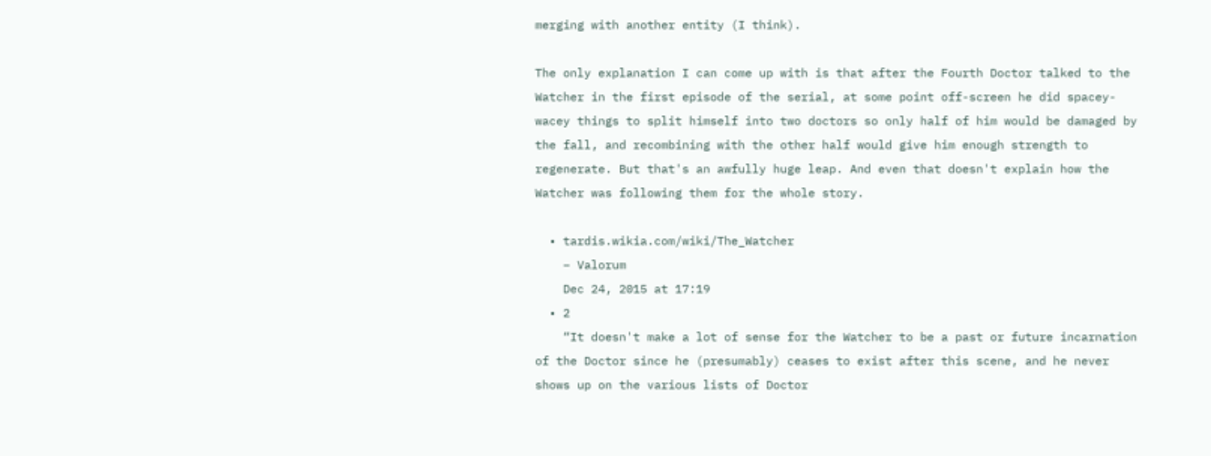merging with another entity (I think).

The only explanation I can come up with is that after the Fourth Doctor talked to the Watcher in the first episode of the serial, at some point off-screen he did spacey-wacey things to split himself into two doctors so only half of him would be damaged by the fall, and recombining with the other half would give him enough strength to regenerate. But that's an awfully huge leap. And even that doesn't explain how the Watcher was following them for the whole story.

  • tardis.wikia.com/wiki/The_Watcher
    – Valorum
    Dec 24, 2015 at 17:19
  • 2
    “It doesn't make a lot of sense for the Watcher to be a past or future incarnation of the Doctor since he (presumably) ceases to exist after this scene, and he never shows up on the various lists of Doctor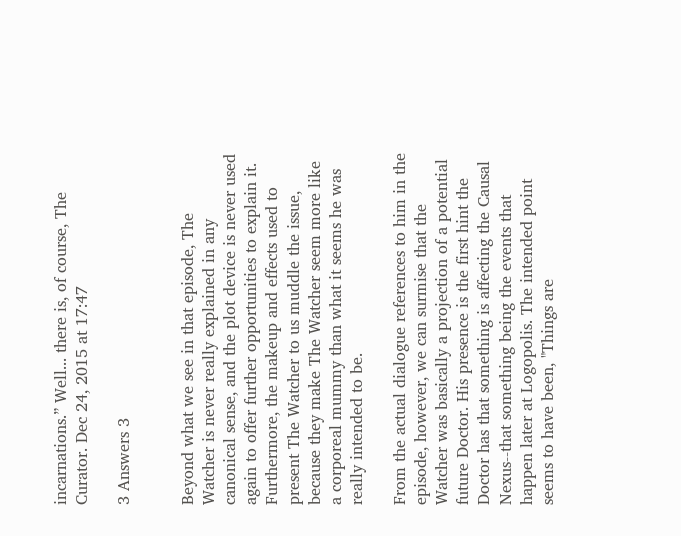incarnations.” Well... there is, of course, The Curator. Dec 24, 2015 at 17:47

3 Answers 3


Beyond what we see in that episode, The Watcher is never really explained in any canonical sense, and the plot device is never used again to offer further opportunities to explain it. Furthermore, the makeup and effects used to present The Watcher to us muddle the issue, because they make The Watcher seem more like a corporeal mummy than what it seems he was really intended to be.

From the actual dialogue references to him in the episode, however, we can surmise that the Watcher was basically a projection of a potential future Doctor. His presence is the first hint the Doctor has that something is affecting the Causal Nexus--that something being the events that happen later at Logopolis. The intended point seems to have been, "Things are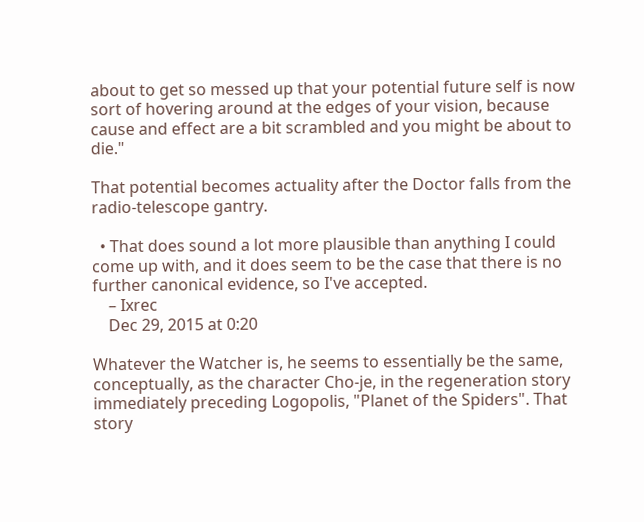about to get so messed up that your potential future self is now sort of hovering around at the edges of your vision, because cause and effect are a bit scrambled and you might be about to die."

That potential becomes actuality after the Doctor falls from the radio-telescope gantry.

  • That does sound a lot more plausible than anything I could come up with, and it does seem to be the case that there is no further canonical evidence, so I've accepted.
    – Ixrec
    Dec 29, 2015 at 0:20

Whatever the Watcher is, he seems to essentially be the same, conceptually, as the character Cho-je, in the regeneration story immediately preceding Logopolis, "Planet of the Spiders". That story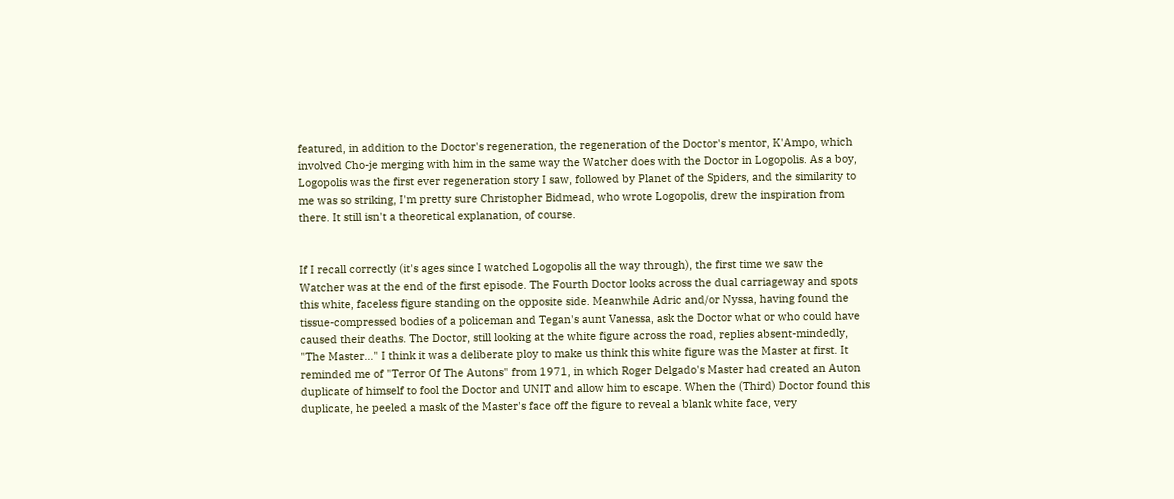featured, in addition to the Doctor's regeneration, the regeneration of the Doctor's mentor, K'Ampo, which involved Cho-je merging with him in the same way the Watcher does with the Doctor in Logopolis. As a boy, Logopolis was the first ever regeneration story I saw, followed by Planet of the Spiders, and the similarity to me was so striking, I'm pretty sure Christopher Bidmead, who wrote Logopolis, drew the inspiration from there. It still isn't a theoretical explanation, of course.


If I recall correctly (it's ages since I watched Logopolis all the way through), the first time we saw the Watcher was at the end of the first episode. The Fourth Doctor looks across the dual carriageway and spots this white, faceless figure standing on the opposite side. Meanwhile Adric and/or Nyssa, having found the tissue-compressed bodies of a policeman and Tegan's aunt Vanessa, ask the Doctor what or who could have caused their deaths. The Doctor, still looking at the white figure across the road, replies absent-mindedly, "The Master..." I think it was a deliberate ploy to make us think this white figure was the Master at first. It reminded me of "Terror Of The Autons" from 1971, in which Roger Delgado's Master had created an Auton duplicate of himself to fool the Doctor and UNIT and allow him to escape. When the (Third) Doctor found this duplicate, he peeled a mask of the Master's face off the figure to reveal a blank white face, very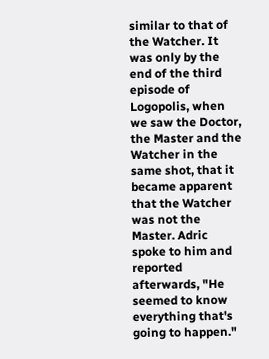similar to that of the Watcher. It was only by the end of the third episode of Logopolis, when we saw the Doctor, the Master and the Watcher in the same shot, that it became apparent that the Watcher was not the Master. Adric spoke to him and reported afterwards, "He seemed to know everything that's going to happen."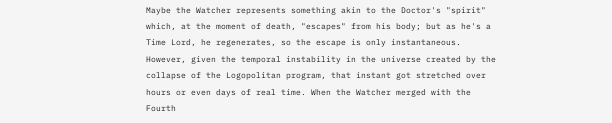Maybe the Watcher represents something akin to the Doctor's "spirit" which, at the moment of death, "escapes" from his body; but as he's a Time Lord, he regenerates, so the escape is only instantaneous. However, given the temporal instability in the universe created by the collapse of the Logopolitan program, that instant got stretched over hours or even days of real time. When the Watcher merged with the Fourth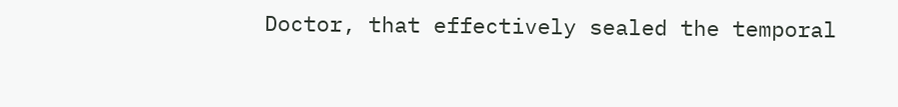Doctor, that effectively sealed the temporal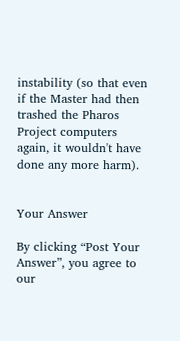instability (so that even if the Master had then trashed the Pharos Project computers again, it wouldn't have done any more harm).


Your Answer

By clicking “Post Your Answer”, you agree to our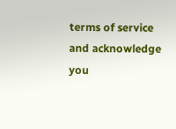terms of service and acknowledge you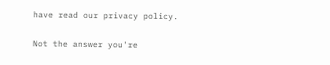have read our privacy policy.

Not the answer you're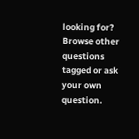looking for? Browse other questions tagged or ask your own question.